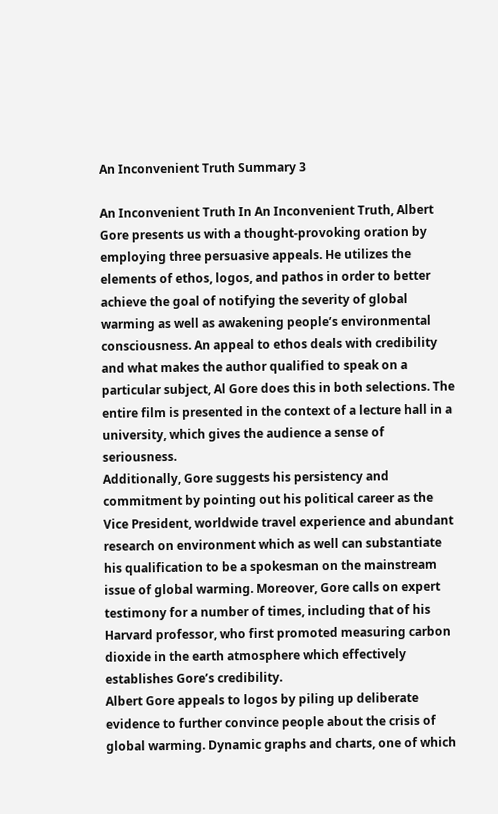An Inconvenient Truth Summary 3

An Inconvenient Truth In An Inconvenient Truth, Albert Gore presents us with a thought-provoking oration by employing three persuasive appeals. He utilizes the elements of ethos, logos, and pathos in order to better achieve the goal of notifying the severity of global warming as well as awakening people’s environmental consciousness. An appeal to ethos deals with credibility and what makes the author qualified to speak on a particular subject, Al Gore does this in both selections. The entire film is presented in the context of a lecture hall in a university, which gives the audience a sense of seriousness.
Additionally, Gore suggests his persistency and commitment by pointing out his political career as the Vice President, worldwide travel experience and abundant research on environment which as well can substantiate his qualification to be a spokesman on the mainstream issue of global warming. Moreover, Gore calls on expert testimony for a number of times, including that of his Harvard professor, who first promoted measuring carbon dioxide in the earth atmosphere which effectively establishes Gore’s credibility.
Albert Gore appeals to logos by piling up deliberate evidence to further convince people about the crisis of global warming. Dynamic graphs and charts, one of which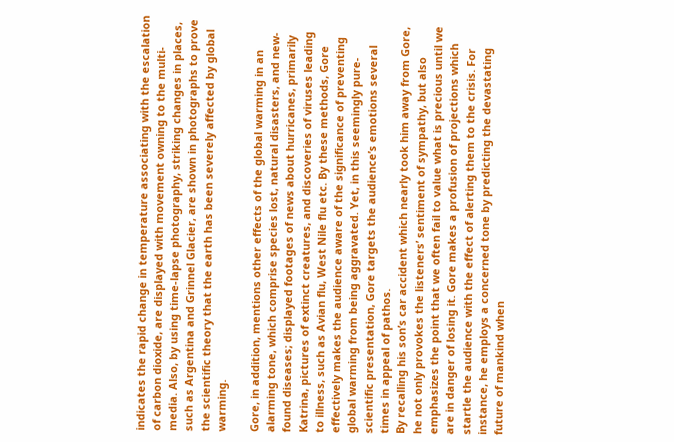indicates the rapid change in temperature associating with the escalation of carbon dioxide, are displayed with movement owning to the multi-media. Also, by using time-lapse photography, striking changes in places, such as Argentina and Grinnel Glacier, are shown in photographs to prove the scientific theory that the earth has been severely affected by global warming.

Gore, in addition, mentions other effects of the global warming in an alarming tone, which comprise species lost, natural disasters, and new-found diseases; displayed footages of news about hurricanes, primarily Katrina, pictures of extinct creatures, and discoveries of viruses leading to illness, such as Avian flu, West Nile flu etc. By these methods, Gore effectively makes the audience aware of the significance of preventing global warming from being aggravated. Yet, in this seemingly pure-scientific presentation, Gore targets the audience’s emotions several times in appeal of pathos.
By recalling his son’s car accident which nearly took him away from Gore, he not only provokes the listeners’ sentiment of sympathy, but also emphasizes the point that we often fail to value what is precious until we are in danger of losing it. Gore makes a profusion of projections which startle the audience with the effect of alerting them to the crisis. For instance, he employs a concerned tone by predicting the devastating future of mankind when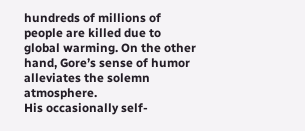hundreds of millions of people are killed due to global warming. On the other hand, Gore’s sense of humor alleviates the solemn atmosphere.
His occasionally self-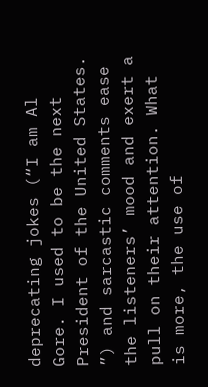deprecating jokes (“I am Al Gore. I used to be the next President of the United States. ”) and sarcastic comments ease the listeners’ mood and exert a pull on their attention. What is more, the use of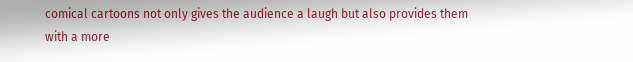comical cartoons not only gives the audience a laugh but also provides them with a more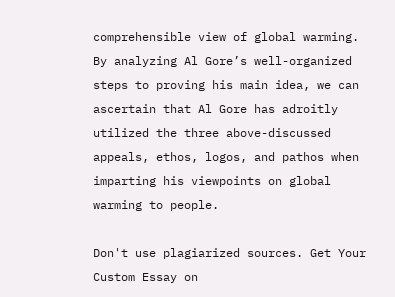comprehensible view of global warming. By analyzing Al Gore’s well-organized steps to proving his main idea, we can ascertain that Al Gore has adroitly utilized the three above-discussed appeals, ethos, logos, and pathos when imparting his viewpoints on global warming to people.

Don't use plagiarized sources. Get Your Custom Essay on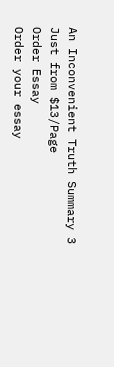An Inconvenient Truth Summary 3
Just from $13/Page
Order Essay
Order your essay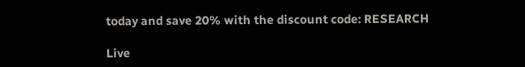today and save 20% with the discount code: RESEARCH

Live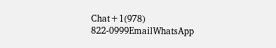Chat+1(978) 822-0999EmailWhatsApp